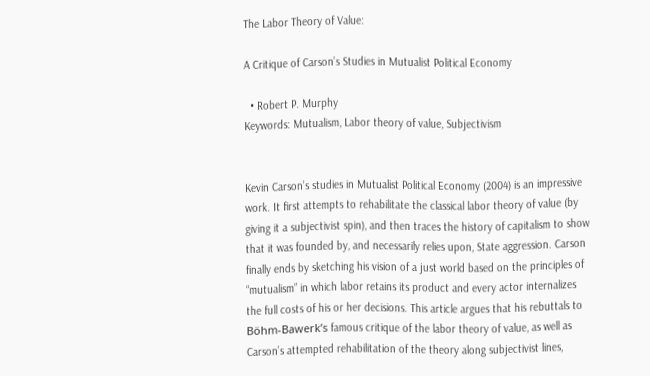The Labor Theory of Value:

A Critique of Carson’s Studies in Mutualist Political Economy

  • Robert P. Murphy
Keywords: Mutualism, Labor theory of value, Subjectivism


Kevin Carson’s studies in Mutualist Political Economy (2004) is an impressive work. It first attempts to rehabilitate the classical labor theory of value (by giving it a subjectivist spin), and then traces the history of capitalism to show that it was founded by, and necessarily relies upon, State aggression. Carson finally ends by sketching his vision of a just world based on the principles of “mutualism” in which labor retains its product and every actor internalizes the full costs of his or her decisions. This article argues that his rebuttals to Böhm-Bawerk’s famous critique of the labor theory of value, as well as Carson’s attempted rehabilitation of the theory along subjectivist lines,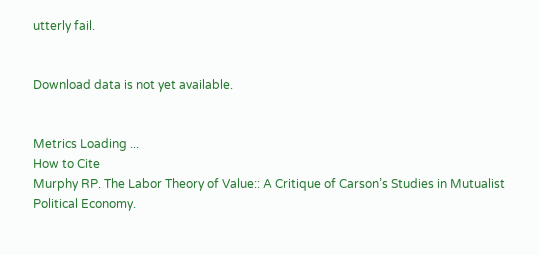utterly fail.


Download data is not yet available.


Metrics Loading ...
How to Cite
Murphy RP. The Labor Theory of Value:: A Critique of Carson’s Studies in Mutualist Political Economy.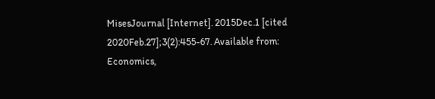MisesJournal [Internet]. 2015Dec.1 [cited 2020Feb.27];3(2):455-67. Available from:
Economics,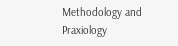Methodology and Praxiology